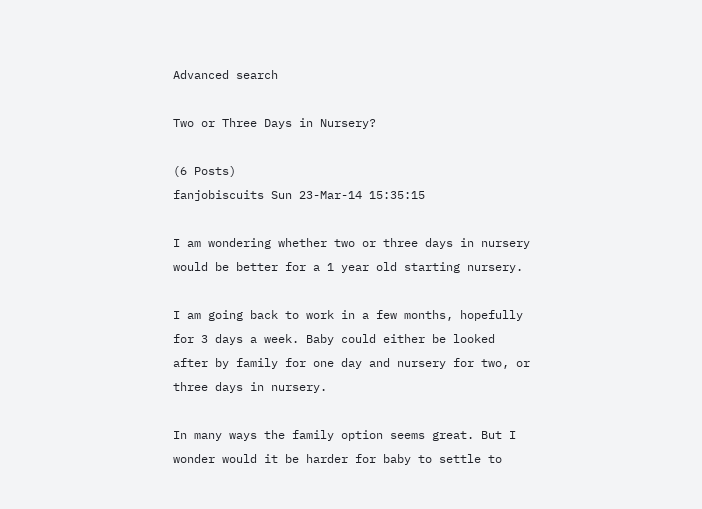Advanced search

Two or Three Days in Nursery?

(6 Posts)
fanjobiscuits Sun 23-Mar-14 15:35:15

I am wondering whether two or three days in nursery would be better for a 1 year old starting nursery.

I am going back to work in a few months, hopefully for 3 days a week. Baby could either be looked after by family for one day and nursery for two, or three days in nursery.

In many ways the family option seems great. But I wonder would it be harder for baby to settle to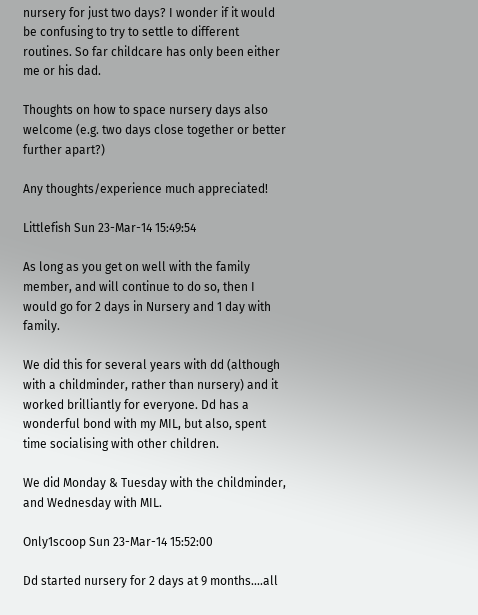nursery for just two days? I wonder if it would be confusing to try to settle to different routines. So far childcare has only been either me or his dad.

Thoughts on how to space nursery days also welcome (e.g. two days close together or better further apart?)

Any thoughts/experience much appreciated!

Littlefish Sun 23-Mar-14 15:49:54

As long as you get on well with the family member, and will continue to do so, then I would go for 2 days in Nursery and 1 day with family.

We did this for several years with dd (although with a childminder, rather than nursery) and it worked brilliantly for everyone. Dd has a wonderful bond with my MIL, but also, spent time socialising with other children.

We did Monday & Tuesday with the childminder, and Wednesday with MIL.

Only1scoop Sun 23-Mar-14 15:52:00

Dd started nursery for 2 days at 9 months....all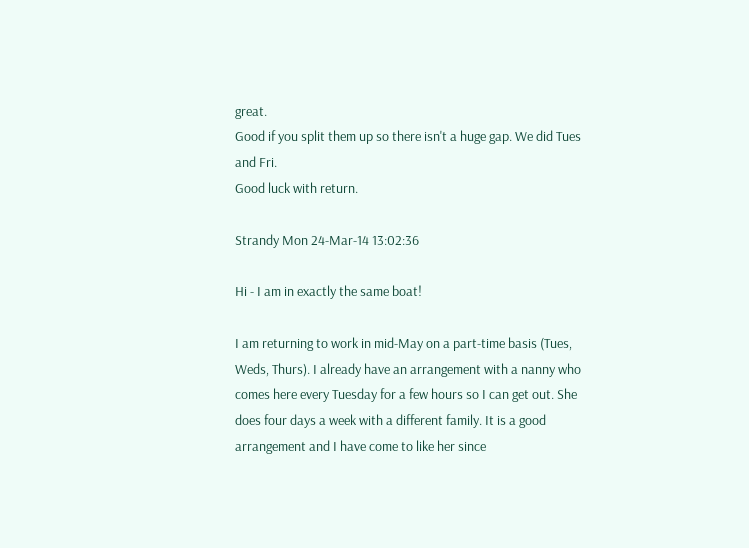great.
Good if you split them up so there isn't a huge gap. We did Tues and Fri.
Good luck with return.

Strandy Mon 24-Mar-14 13:02:36

Hi - I am in exactly the same boat!

I am returning to work in mid-May on a part-time basis (Tues, Weds, Thurs). I already have an arrangement with a nanny who comes here every Tuesday for a few hours so I can get out. She does four days a week with a different family. It is a good arrangement and I have come to like her since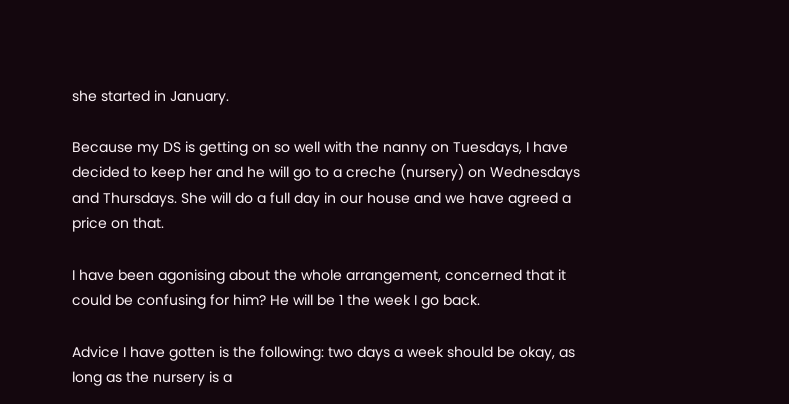she started in January.

Because my DS is getting on so well with the nanny on Tuesdays, I have decided to keep her and he will go to a creche (nursery) on Wednesdays and Thursdays. She will do a full day in our house and we have agreed a price on that.

I have been agonising about the whole arrangement, concerned that it could be confusing for him? He will be 1 the week I go back.

Advice I have gotten is the following: two days a week should be okay, as long as the nursery is a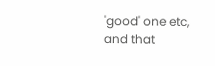'good' one etc, and that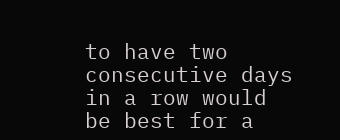to have two consecutive days in a row would be best for a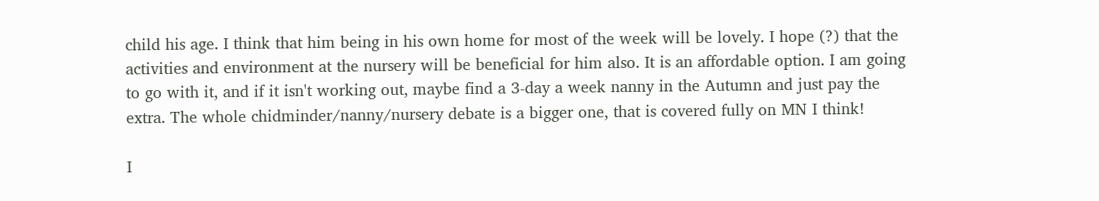child his age. I think that him being in his own home for most of the week will be lovely. I hope (?) that the activities and environment at the nursery will be beneficial for him also. It is an affordable option. I am going to go with it, and if it isn't working out, maybe find a 3-day a week nanny in the Autumn and just pay the extra. The whole chidminder/nanny/nursery debate is a bigger one, that is covered fully on MN I think!

I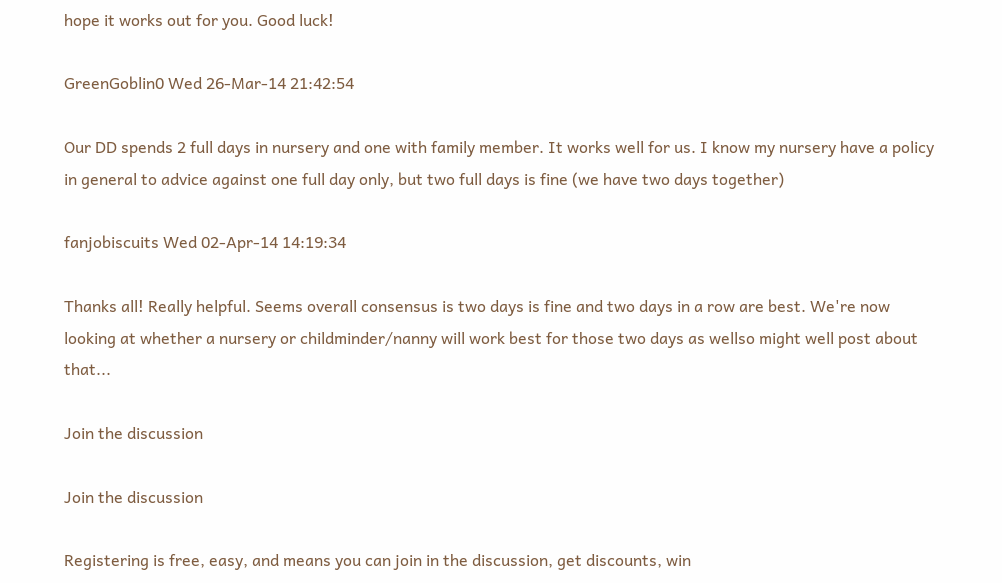hope it works out for you. Good luck!

GreenGoblin0 Wed 26-Mar-14 21:42:54

Our DD spends 2 full days in nursery and one with family member. It works well for us. I know my nursery have a policy in general to advice against one full day only, but two full days is fine (we have two days together)

fanjobiscuits Wed 02-Apr-14 14:19:34

Thanks all! Really helpful. Seems overall consensus is two days is fine and two days in a row are best. We're now looking at whether a nursery or childminder/nanny will work best for those two days as wellso might well post about that...

Join the discussion

Join the discussion

Registering is free, easy, and means you can join in the discussion, get discounts, win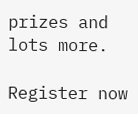prizes and lots more.

Register now